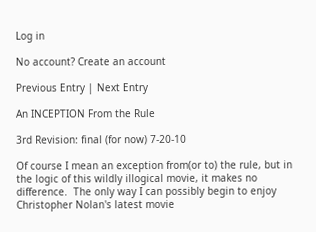Log in

No account? Create an account

Previous Entry | Next Entry

An INCEPTION From the Rule

3rd Revision: final (for now) 7-20-10

Of course I mean an exception from(or to) the rule, but in the logic of this wildly illogical movie, it makes no difference.  The only way I can possibly begin to enjoy Christopher Nolan's latest movie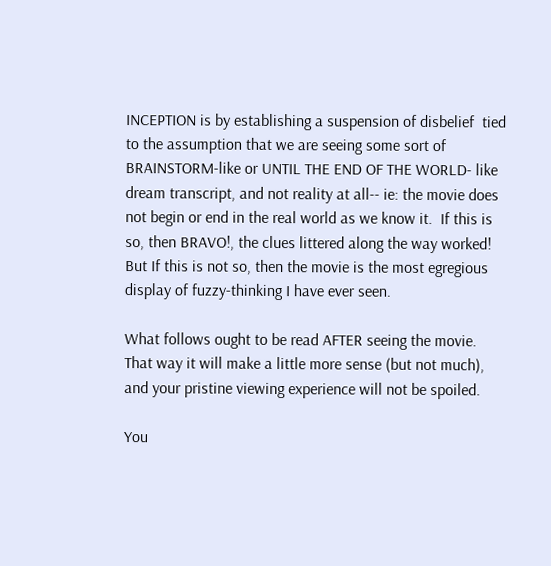INCEPTION is by establishing a suspension of disbelief  tied to the assumption that we are seeing some sort of BRAINSTORM-like or UNTIL THE END OF THE WORLD- like  dream transcript, and not reality at all-- ie: the movie does not begin or end in the real world as we know it.  If this is so, then BRAVO!, the clues littered along the way worked!  But If this is not so, then the movie is the most egregious display of fuzzy-thinking I have ever seen.

What follows ought to be read AFTER seeing the movie.  That way it will make a little more sense (but not much), and your pristine viewing experience will not be spoiled.

You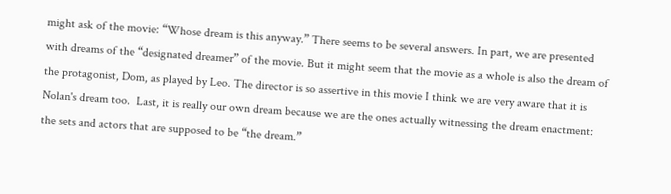might ask of the movie: “Whose dream is this anyway.” There seems to be several answers. In part, we are presented with dreams of the “designated dreamer” of the movie. But it might seem that the movie as a whole is also the dream of the protagonist, Dom, as played by Leo. The director is so assertive in this movie I think we are very aware that it is Nolan's dream too.  Last, it is really our own dream because we are the ones actually witnessing the dream enactment: the sets and actors that are supposed to be “the dream.”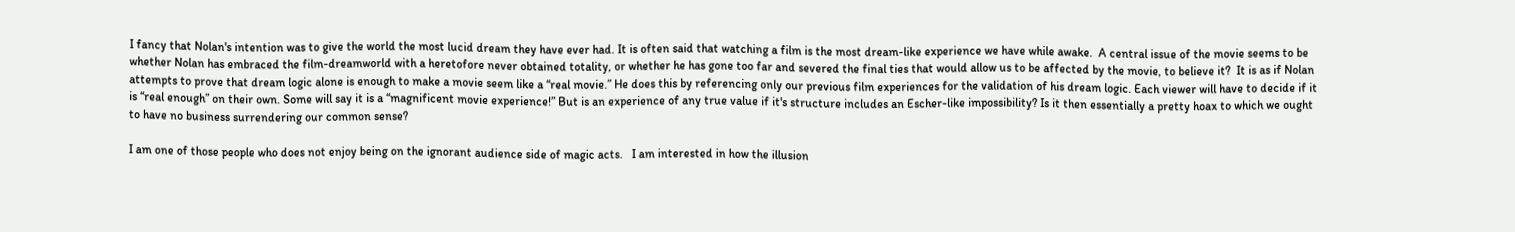I fancy that Nolan's intention was to give the world the most lucid dream they have ever had. It is often said that watching a film is the most dream-like experience we have while awake.  A central issue of the movie seems to be whether Nolan has embraced the film-dreamworld with a heretofore never obtained totality, or whether he has gone too far and severed the final ties that would allow us to be affected by the movie, to believe it?  It is as if Nolan attempts to prove that dream logic alone is enough to make a movie seem like a “real movie.” He does this by referencing only our previous film experiences for the validation of his dream logic. Each viewer will have to decide if it is “real enough” on their own. Some will say it is a “magnificent movie experience!” But is an experience of any true value if it's structure includes an Escher-like impossibility? Is it then essentially a pretty hoax to which we ought to have no business surrendering our common sense?

I am one of those people who does not enjoy being on the ignorant audience side of magic acts.   I am interested in how the illusion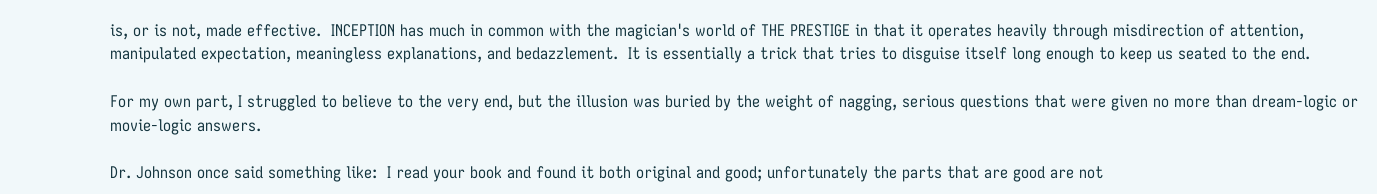is, or is not, made effective.  INCEPTION has much in common with the magician's world of THE PRESTIGE in that it operates heavily through misdirection of attention, manipulated expectation, meaningless explanations, and bedazzlement.  It is essentially a trick that tries to disguise itself long enough to keep us seated to the end.

For my own part, I struggled to believe to the very end, but the illusion was buried by the weight of nagging, serious questions that were given no more than dream-logic or movie-logic answers.

Dr. Johnson once said something like:  I read your book and found it both original and good; unfortunately the parts that are good are not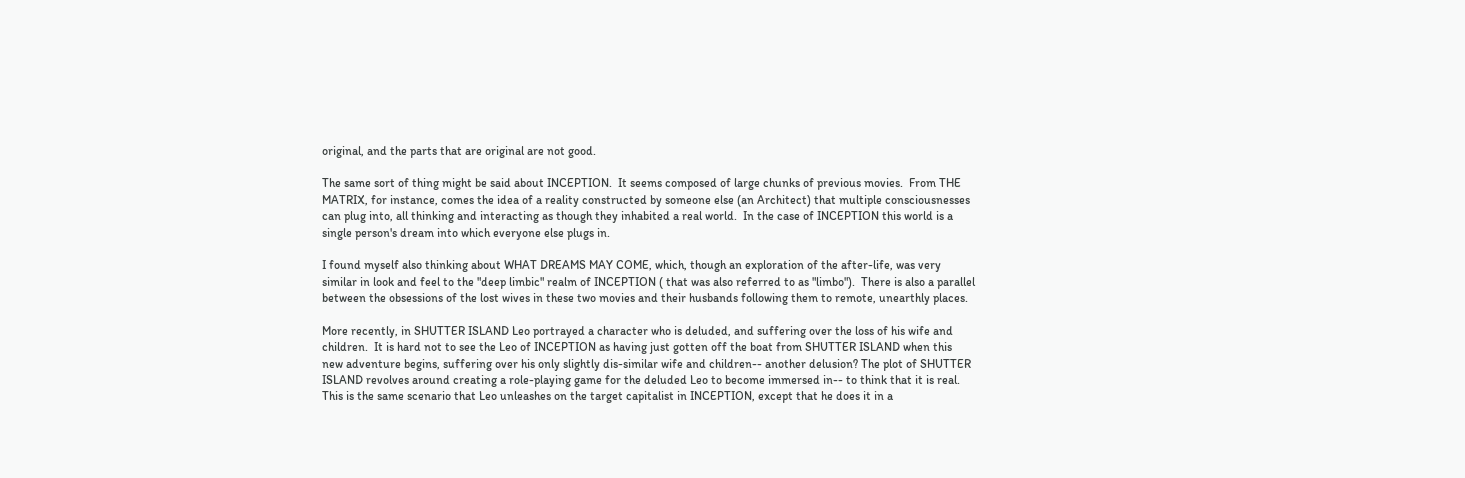original, and the parts that are original are not good.

The same sort of thing might be said about INCEPTION.  It seems composed of large chunks of previous movies.  From THE MATRIX, for instance, comes the idea of a reality constructed by someone else (an Architect) that multiple consciousnesses can plug into, all thinking and interacting as though they inhabited a real world.  In the case of INCEPTION this world is a single person's dream into which everyone else plugs in.

I found myself also thinking about WHAT DREAMS MAY COME, which, though an exploration of the after-life, was very similar in look and feel to the "deep limbic" realm of INCEPTION ( that was also referred to as "limbo").  There is also a parallel between the obsessions of the lost wives in these two movies and their husbands following them to remote, unearthly places.

More recently, in SHUTTER ISLAND Leo portrayed a character who is deluded, and suffering over the loss of his wife and children.  It is hard not to see the Leo of INCEPTION as having just gotten off the boat from SHUTTER ISLAND when this new adventure begins, suffering over his only slightly dis-similar wife and children-- another delusion? The plot of SHUTTER ISLAND revolves around creating a role-playing game for the deluded Leo to become immersed in-- to think that it is real.  This is the same scenario that Leo unleashes on the target capitalist in INCEPTION, except that he does it in a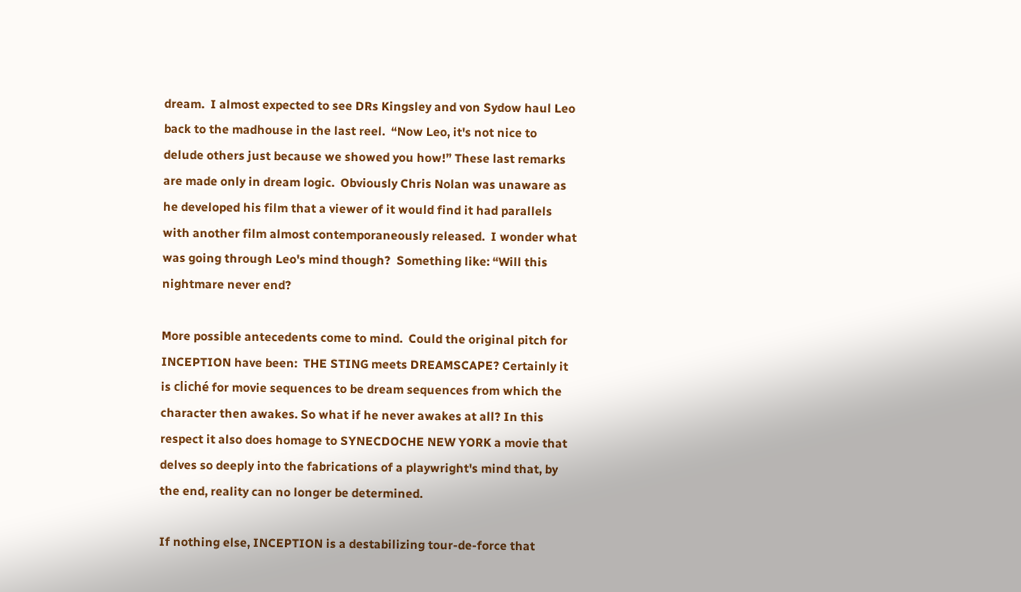dream.  I almost expected to see DRs Kingsley and von Sydow haul Leo back to the madhouse in the last reel.  “Now Leo, it's not nice to delude others just because we showed you how!” These last remarks are made only in dream logic.  Obviously Chris Nolan was unaware as he developed his film that a viewer of it would find it had parallels with another film almost contemporaneously released.  I wonder what was going through Leo's mind though?  Something like: “Will this nightmare never end?

More possible antecedents come to mind.  Could the original pitch for  INCEPTION have been:  THE STING meets DREAMSCAPE? Certainly it is cliché for movie sequences to be dream sequences from which the character then awakes. So what if he never awakes at all? In this respect it also does homage to SYNECDOCHE NEW YORK a movie that delves so deeply into the fabrications of a playwright's mind that, by the end, reality can no longer be determined.

If nothing else, INCEPTION is a destabilizing tour-de-force that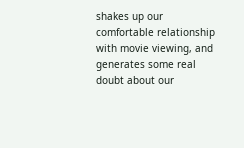shakes up our comfortable relationship with movie viewing, and generates some real doubt about our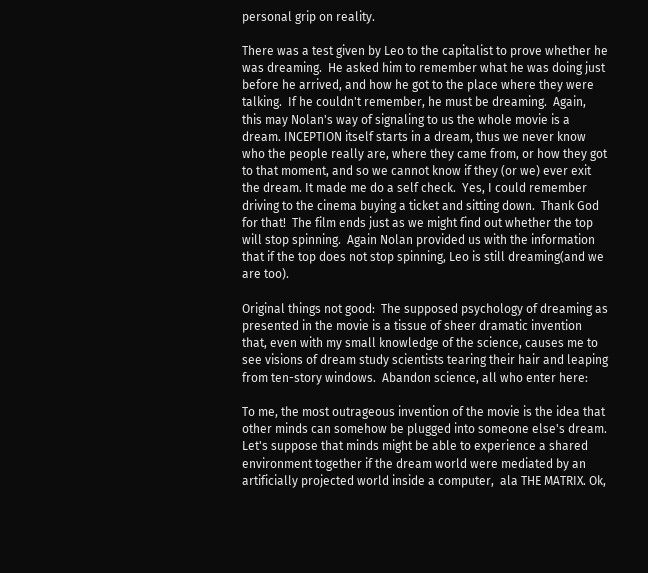personal grip on reality.

There was a test given by Leo to the capitalist to prove whether he was dreaming.  He asked him to remember what he was doing just before he arrived, and how he got to the place where they were talking.  If he couldn't remember, he must be dreaming.  Again, this may Nolan's way of signaling to us the whole movie is a dream. INCEPTION itself starts in a dream, thus we never know who the people really are, where they came from, or how they got to that moment, and so we cannot know if they (or we) ever exit the dream. It made me do a self check.  Yes, I could remember driving to the cinema buying a ticket and sitting down.  Thank God for that!  The film ends just as we might find out whether the top will stop spinning.  Again Nolan provided us with the information that if the top does not stop spinning, Leo is still dreaming(and we are too).

Original things not good:  The supposed psychology of dreaming as presented in the movie is a tissue of sheer dramatic invention that, even with my small knowledge of the science, causes me to see visions of dream study scientists tearing their hair and leaping from ten-story windows.  Abandon science, all who enter here:

To me, the most outrageous invention of the movie is the idea that other minds can somehow be plugged into someone else's dream.  Let's suppose that minds might be able to experience a shared environment together if the dream world were mediated by an artificially projected world inside a computer,  ala THE MATRIX. Ok,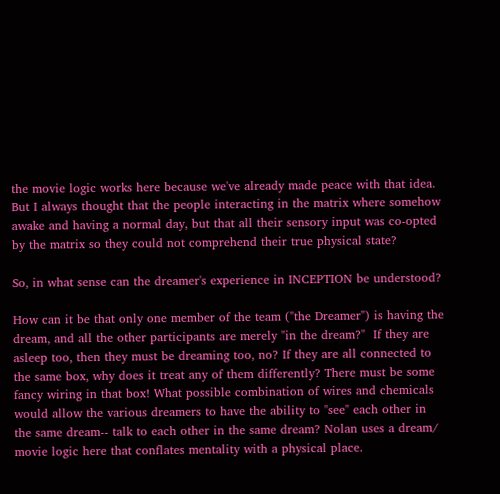the movie logic works here because we've already made peace with that idea.  But I always thought that the people interacting in the matrix where somehow awake and having a normal day, but that all their sensory input was co-opted by the matrix so they could not comprehend their true physical state?

So, in what sense can the dreamer's experience in INCEPTION be understood?

How can it be that only one member of the team ("the Dreamer") is having the dream, and all the other participants are merely "in the dream?"  If they are asleep too, then they must be dreaming too, no? If they are all connected to the same box, why does it treat any of them differently? There must be some fancy wiring in that box! What possible combination of wires and chemicals would allow the various dreamers to have the ability to "see" each other in the same dream-- talk to each other in the same dream? Nolan uses a dream/ movie logic here that conflates mentality with a physical place.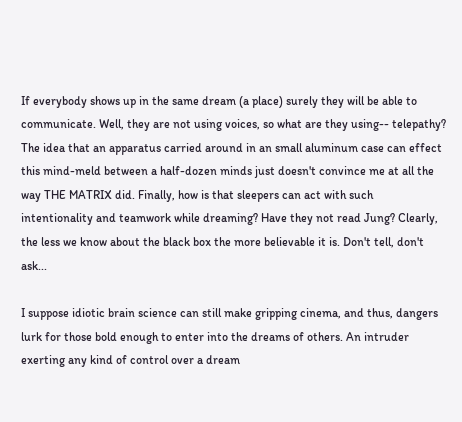If everybody shows up in the same dream (a place) surely they will be able to communicate. Well, they are not using voices, so what are they using-- telepathy? The idea that an apparatus carried around in an small aluminum case can effect this mind-meld between a half-dozen minds just doesn't convince me at all the way THE MATRIX did. Finally, how is that sleepers can act with such intentionality and teamwork while dreaming? Have they not read Jung? Clearly, the less we know about the black box the more believable it is. Don't tell, don't ask...

I suppose idiotic brain science can still make gripping cinema, and thus, dangers lurk for those bold enough to enter into the dreams of others. An intruder exerting any kind of control over a dream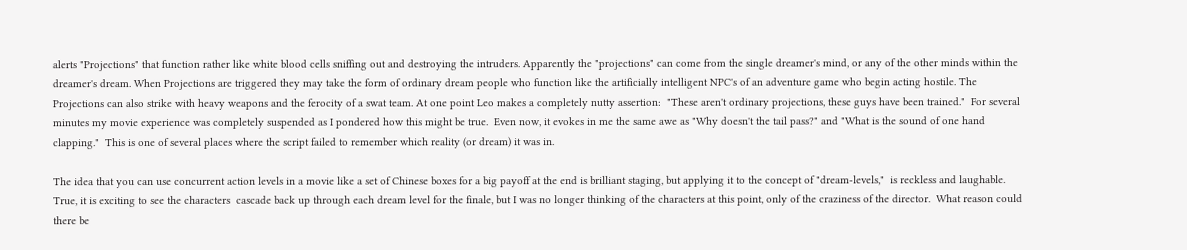alerts "Projections" that function rather like white blood cells sniffing out and destroying the intruders. Apparently the "projections" can come from the single dreamer's mind, or any of the other minds within the dreamer's dream. When Projections are triggered they may take the form of ordinary dream people who function like the artificially intelligent NPC's of an adventure game who begin acting hostile. The Projections can also strike with heavy weapons and the ferocity of a swat team. At one point Leo makes a completely nutty assertion:  "These aren't ordinary projections, these guys have been trained."  For several minutes my movie experience was completely suspended as I pondered how this might be true.  Even now, it evokes in me the same awe as "Why doesn't the tail pass?" and "What is the sound of one hand clapping."  This is one of several places where the script failed to remember which reality (or dream) it was in.

The idea that you can use concurrent action levels in a movie like a set of Chinese boxes for a big payoff at the end is brilliant staging, but applying it to the concept of "dream-levels,"  is reckless and laughable. True, it is exciting to see the characters  cascade back up through each dream level for the finale, but I was no longer thinking of the characters at this point, only of the craziness of the director.  What reason could there be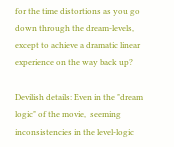for the time distortions as you go down through the dream-levels, except to achieve a dramatic linear experience on the way back up?

Devilish details: Even in the "dream logic" of the movie,  seeming inconsistencies in the level-logic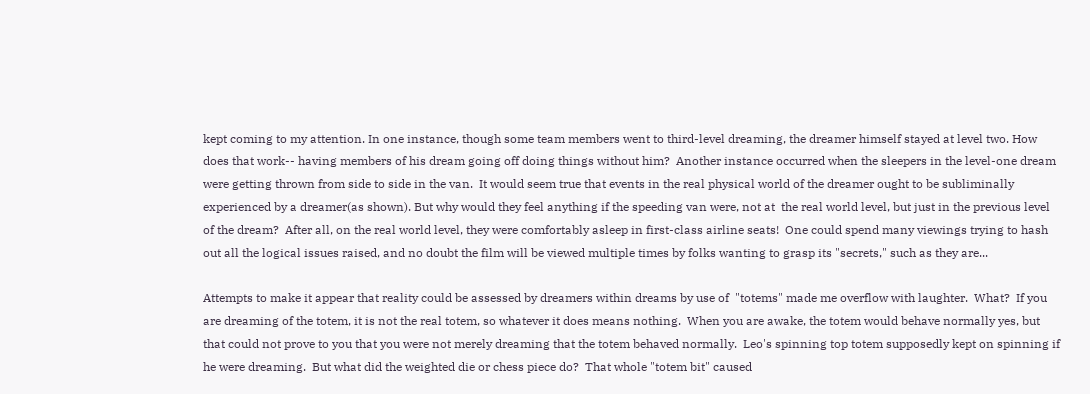kept coming to my attention. In one instance, though some team members went to third-level dreaming, the dreamer himself stayed at level two. How does that work-- having members of his dream going off doing things without him?  Another instance occurred when the sleepers in the level-one dream were getting thrown from side to side in the van.  It would seem true that events in the real physical world of the dreamer ought to be subliminally experienced by a dreamer(as shown). But why would they feel anything if the speeding van were, not at  the real world level, but just in the previous level of the dream?  After all, on the real world level, they were comfortably asleep in first-class airline seats!  One could spend many viewings trying to hash out all the logical issues raised, and no doubt the film will be viewed multiple times by folks wanting to grasp its "secrets," such as they are...

Attempts to make it appear that reality could be assessed by dreamers within dreams by use of  "totems" made me overflow with laughter.  What?  If you are dreaming of the totem, it is not the real totem, so whatever it does means nothing.  When you are awake, the totem would behave normally yes, but that could not prove to you that you were not merely dreaming that the totem behaved normally.  Leo's spinning top totem supposedly kept on spinning if he were dreaming.  But what did the weighted die or chess piece do?  That whole "totem bit" caused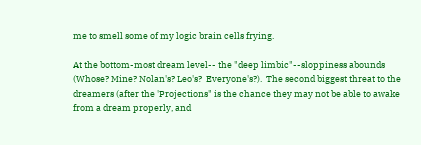me to smell some of my logic brain cells frying.

At the bottom-most dream level-- the "deep limbic"--sloppiness abounds (Whose? Mine? Nolan's? Leo's?  Everyone's?).  The second biggest threat to the dreamers (after the 'Projections" is the chance they may not be able to awake from a dream properly, and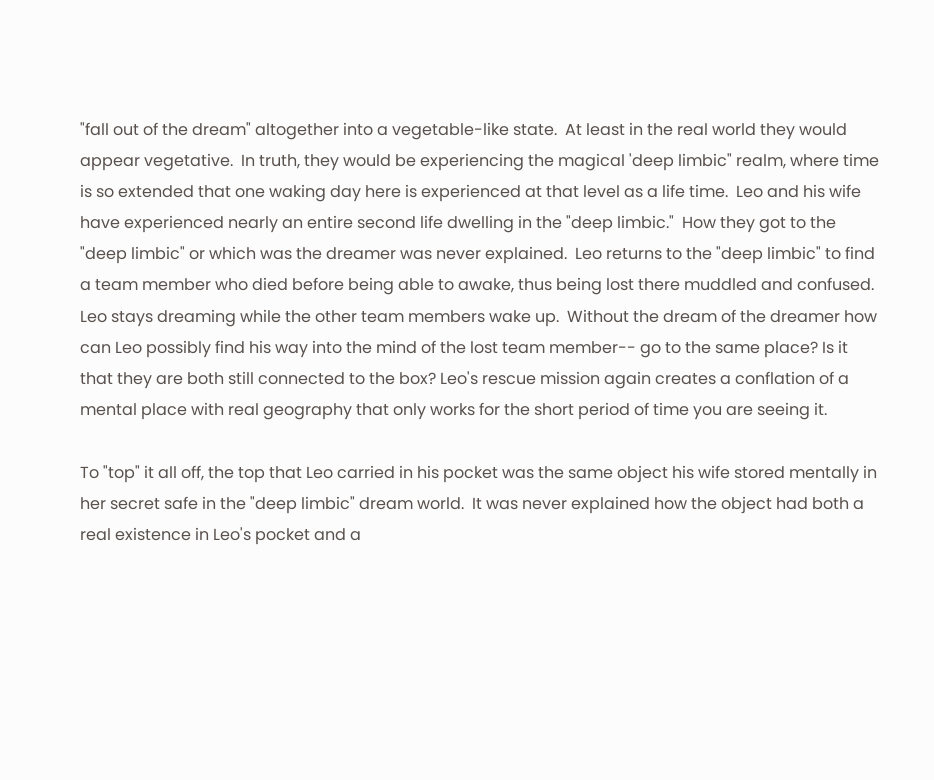"fall out of the dream" altogether into a vegetable-like state.  At least in the real world they would appear vegetative.  In truth, they would be experiencing the magical 'deep limbic" realm, where time is so extended that one waking day here is experienced at that level as a life time.  Leo and his wife have experienced nearly an entire second life dwelling in the "deep limbic."  How they got to the "deep limbic" or which was the dreamer was never explained.  Leo returns to the "deep limbic" to find a team member who died before being able to awake, thus being lost there muddled and confused.  Leo stays dreaming while the other team members wake up.  Without the dream of the dreamer how can Leo possibly find his way into the mind of the lost team member-- go to the same place? Is it that they are both still connected to the box? Leo's rescue mission again creates a conflation of a mental place with real geography that only works for the short period of time you are seeing it.

To "top" it all off, the top that Leo carried in his pocket was the same object his wife stored mentally in her secret safe in the "deep limbic" dream world.  It was never explained how the object had both a real existence in Leo's pocket and a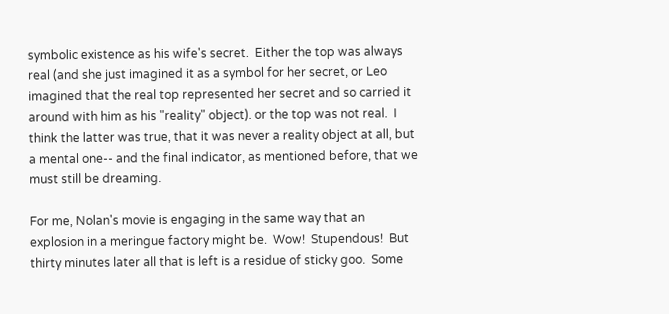symbolic existence as his wife's secret.  Either the top was always real (and she just imagined it as a symbol for her secret, or Leo imagined that the real top represented her secret and so carried it around with him as his "reality" object). or the top was not real.  I think the latter was true, that it was never a reality object at all, but a mental one-- and the final indicator, as mentioned before, that we must still be dreaming.

For me, Nolan's movie is engaging in the same way that an explosion in a meringue factory might be.  Wow!  Stupendous!  But thirty minutes later all that is left is a residue of sticky goo.  Some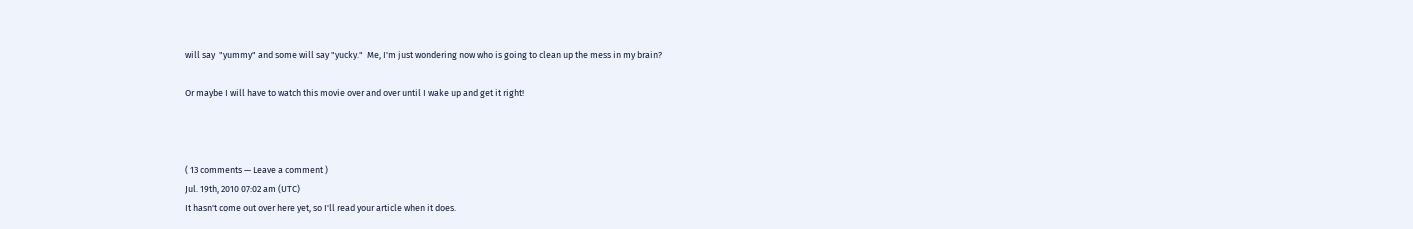will say  "yummy" and some will say "yucky."  Me, I'm just wondering now who is going to clean up the mess in my brain?

Or maybe I will have to watch this movie over and over until I wake up and get it right!



( 13 comments — Leave a comment )
Jul. 19th, 2010 07:02 am (UTC)
It hasn't come out over here yet, so I'll read your article when it does.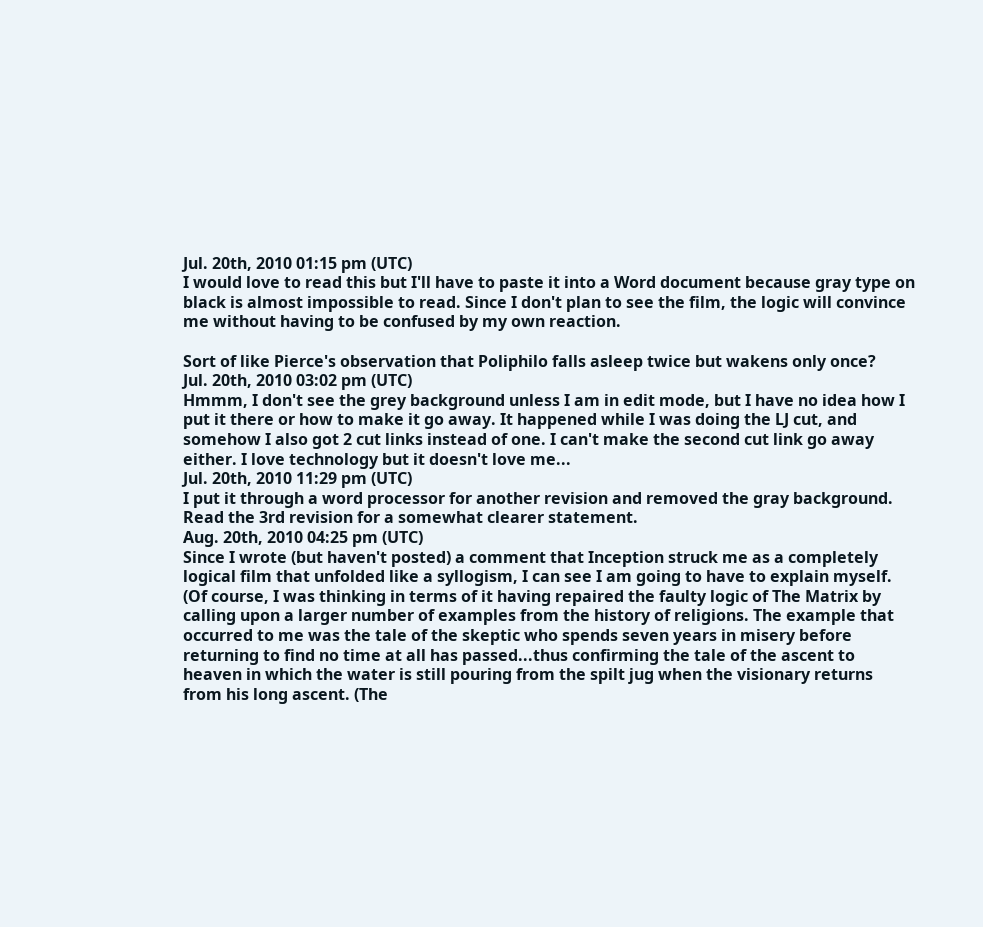Jul. 20th, 2010 01:15 pm (UTC)
I would love to read this but I'll have to paste it into a Word document because gray type on black is almost impossible to read. Since I don't plan to see the film, the logic will convince me without having to be confused by my own reaction.

Sort of like Pierce's observation that Poliphilo falls asleep twice but wakens only once?
Jul. 20th, 2010 03:02 pm (UTC)
Hmmm, I don't see the grey background unless I am in edit mode, but I have no idea how I put it there or how to make it go away. It happened while I was doing the LJ cut, and somehow I also got 2 cut links instead of one. I can't make the second cut link go away either. I love technology but it doesn't love me...
Jul. 20th, 2010 11:29 pm (UTC)
I put it through a word processor for another revision and removed the gray background. Read the 3rd revision for a somewhat clearer statement.
Aug. 20th, 2010 04:25 pm (UTC)
Since I wrote (but haven't posted) a comment that Inception struck me as a completely logical film that unfolded like a syllogism, I can see I am going to have to explain myself. (Of course, I was thinking in terms of it having repaired the faulty logic of The Matrix by calling upon a larger number of examples from the history of religions. The example that occurred to me was the tale of the skeptic who spends seven years in misery before returning to find no time at all has passed...thus confirming the tale of the ascent to heaven in which the water is still pouring from the spilt jug when the visionary returns from his long ascent. (The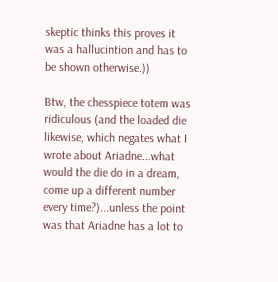skeptic thinks this proves it was a hallucintion and has to be shown otherwise.))

Btw, the chesspiece totem was ridiculous (and the loaded die likewise, which negates what I wrote about Ariadne...what would the die do in a dream, come up a different number every time?)...unless the point was that Ariadne has a lot to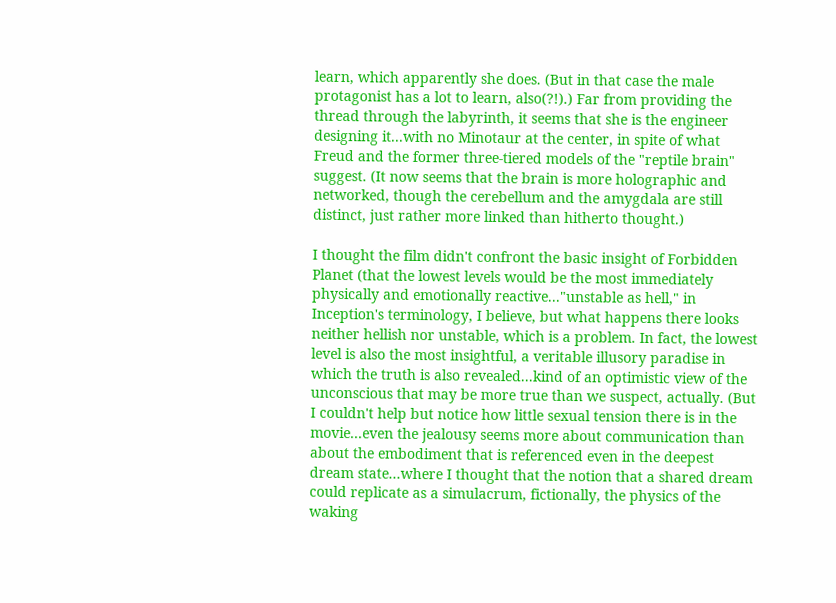learn, which apparently she does. (But in that case the male protagonist has a lot to learn, also(?!).) Far from providing the thread through the labyrinth, it seems that she is the engineer designing it...with no Minotaur at the center, in spite of what Freud and the former three-tiered models of the "reptile brain" suggest. (It now seems that the brain is more holographic and networked, though the cerebellum and the amygdala are still distinct, just rather more linked than hitherto thought.)

I thought the film didn't confront the basic insight of Forbidden Planet (that the lowest levels would be the most immediately physically and emotionally reactive..."unstable as hell," in Inception's terminology, I believe, but what happens there looks neither hellish nor unstable, which is a problem. In fact, the lowest level is also the most insightful, a veritable illusory paradise in which the truth is also revealed...kind of an optimistic view of the unconscious that may be more true than we suspect, actually. (But I couldn't help but notice how little sexual tension there is in the movie...even the jealousy seems more about communication than about the embodiment that is referenced even in the deepest dream state...where I thought that the notion that a shared dream could replicate as a simulacrum, fictionally, the physics of the waking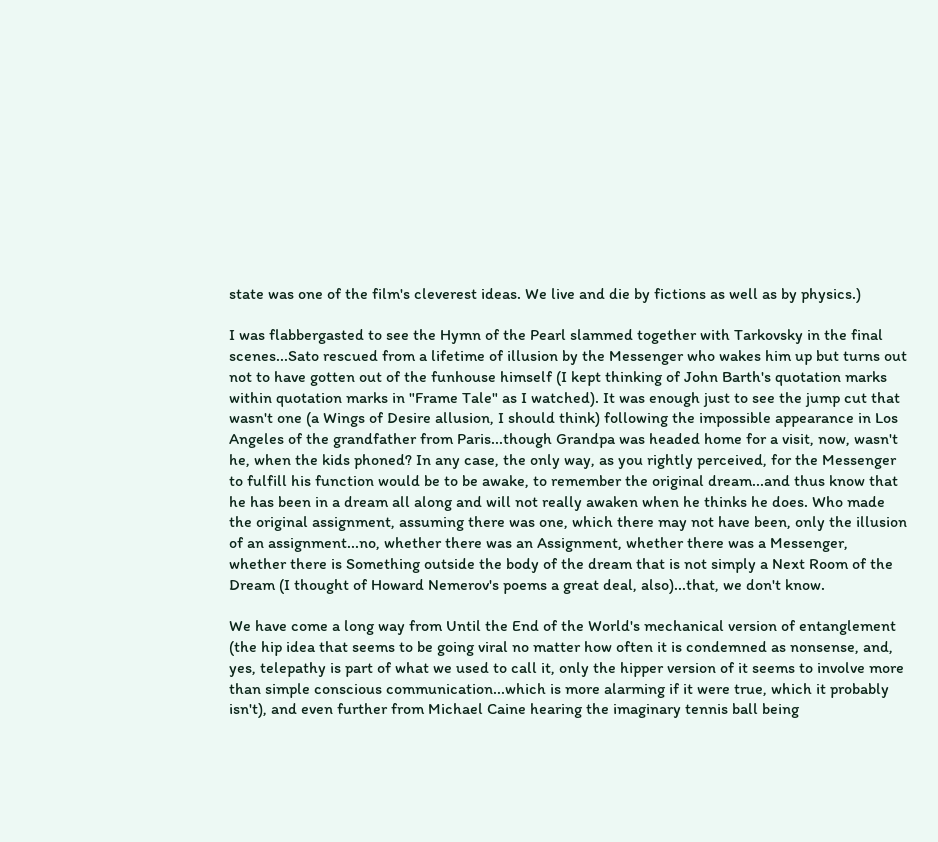state was one of the film's cleverest ideas. We live and die by fictions as well as by physics.)

I was flabbergasted to see the Hymn of the Pearl slammed together with Tarkovsky in the final scenes...Sato rescued from a lifetime of illusion by the Messenger who wakes him up but turns out not to have gotten out of the funhouse himself (I kept thinking of John Barth's quotation marks within quotation marks in "Frame Tale" as I watched). It was enough just to see the jump cut that wasn't one (a Wings of Desire allusion, I should think) following the impossible appearance in Los Angeles of the grandfather from Paris...though Grandpa was headed home for a visit, now, wasn't he, when the kids phoned? In any case, the only way, as you rightly perceived, for the Messenger to fulfill his function would be to be awake, to remember the original dream...and thus know that he has been in a dream all along and will not really awaken when he thinks he does. Who made the original assignment, assuming there was one, which there may not have been, only the illusion of an assignment...no, whether there was an Assignment, whether there was a Messenger, whether there is Something outside the body of the dream that is not simply a Next Room of the Dream (I thought of Howard Nemerov's poems a great deal, also)...that, we don't know.

We have come a long way from Until the End of the World's mechanical version of entanglement (the hip idea that seems to be going viral no matter how often it is condemned as nonsense, and, yes, telepathy is part of what we used to call it, only the hipper version of it seems to involve more than simple conscious communication...which is more alarming if it were true, which it probably isn't), and even further from Michael Caine hearing the imaginary tennis ball being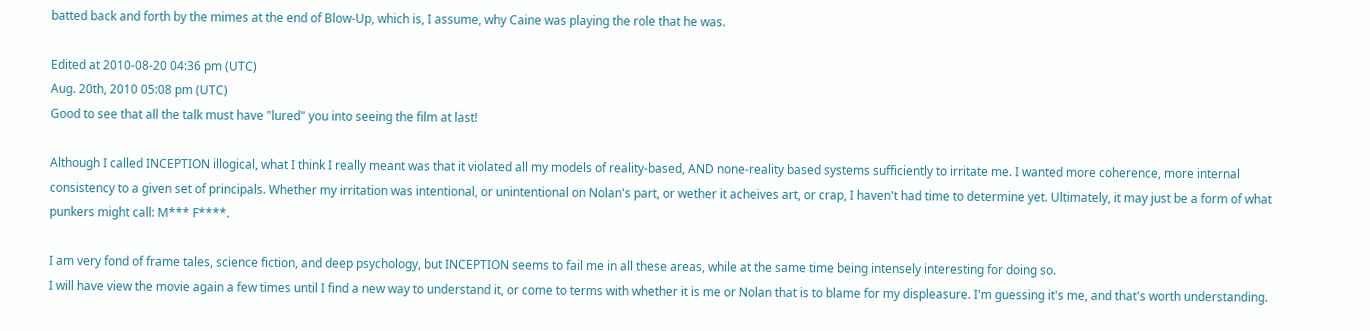batted back and forth by the mimes at the end of Blow-Up, which is, I assume, why Caine was playing the role that he was.

Edited at 2010-08-20 04:36 pm (UTC)
Aug. 20th, 2010 05:08 pm (UTC)
Good to see that all the talk must have "lured" you into seeing the film at last!

Although I called INCEPTION illogical, what I think I really meant was that it violated all my models of reality-based, AND none-reality based systems sufficiently to irritate me. I wanted more coherence, more internal consistency to a given set of principals. Whether my irritation was intentional, or unintentional on Nolan's part, or wether it acheives art, or crap, I haven't had time to determine yet. Ultimately, it may just be a form of what punkers might call: M*** F****.

I am very fond of frame tales, science fiction, and deep psychology, but INCEPTION seems to fail me in all these areas, while at the same time being intensely interesting for doing so.
I will have view the movie again a few times until I find a new way to understand it, or come to terms with whether it is me or Nolan that is to blame for my displeasure. I'm guessing it's me, and that's worth understanding.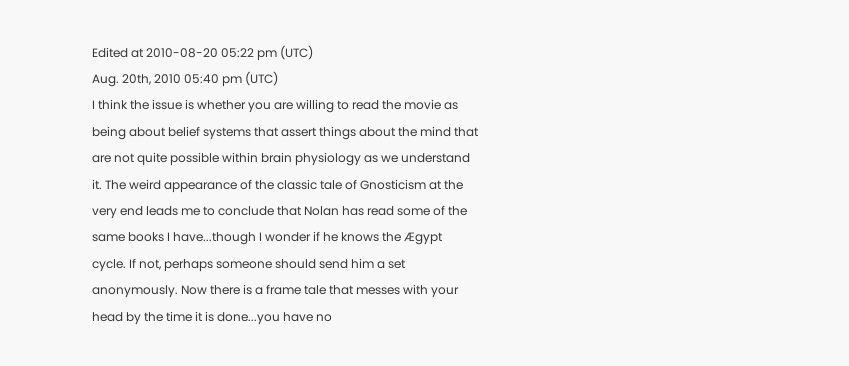Edited at 2010-08-20 05:22 pm (UTC)
Aug. 20th, 2010 05:40 pm (UTC)
I think the issue is whether you are willing to read the movie as being about belief systems that assert things about the mind that are not quite possible within brain physiology as we understand it. The weird appearance of the classic tale of Gnosticism at the very end leads me to conclude that Nolan has read some of the same books I have...though I wonder if he knows the Ægypt cycle. If not, perhaps someone should send him a set anonymously. Now there is a frame tale that messes with your head by the time it is done...you have no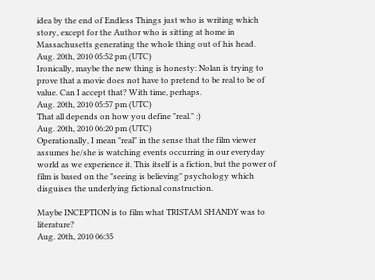idea by the end of Endless Things just who is writing which story, except for the Author who is sitting at home in Massachusetts generating the whole thing out of his head.
Aug. 20th, 2010 05:52 pm (UTC)
Ironically, maybe the new thing is honesty: Nolan is trying to prove that a movie does not have to pretend to be real to be of value. Can I accept that? With time, perhaps.
Aug. 20th, 2010 05:57 pm (UTC)
That all depends on how you define "real." :)
Aug. 20th, 2010 06:20 pm (UTC)
Operationally, I mean "real" in the sense that the film viewer assumes he/she is watching events occurring in our everyday world as we experience it. This itself is a fiction, but the power of film is based on the "seeing is believing" psychology which disguises the underlying fictional construction.

Maybe INCEPTION is to film what TRISTAM SHANDY was to literature?
Aug. 20th, 2010 06:35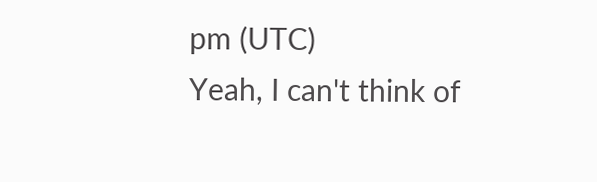pm (UTC)
Yeah, I can't think of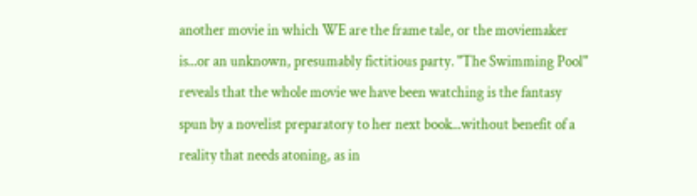another movie in which WE are the frame tale, or the moviemaker is...or an unknown, presumably fictitious party. "The Swimming Pool" reveals that the whole movie we have been watching is the fantasy spun by a novelist preparatory to her next book...without benefit of a reality that needs atoning, as in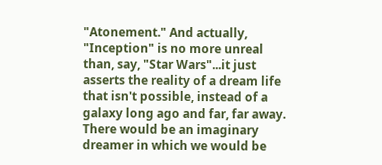"Atonement." And actually, "Inception" is no more unreal than, say, "Star Wars"...it just asserts the reality of a dream life that isn't possible, instead of a galaxy long ago and far, far away. There would be an imaginary dreamer in which we would be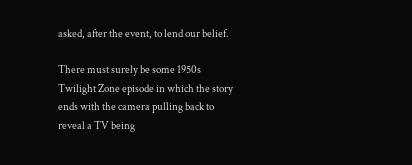asked, after the event, to lend our belief.

There must surely be some 1950s Twilight Zone episode in which the story ends with the camera pulling back to reveal a TV being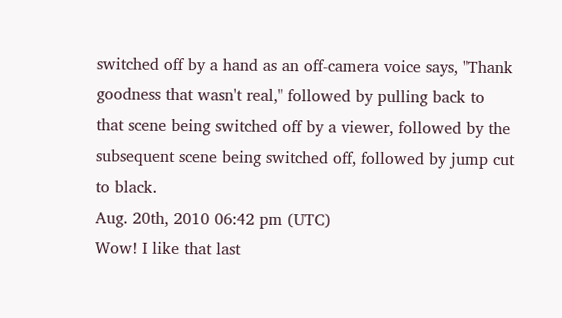switched off by a hand as an off-camera voice says, "Thank goodness that wasn't real," followed by pulling back to that scene being switched off by a viewer, followed by the subsequent scene being switched off, followed by jump cut to black.
Aug. 20th, 2010 06:42 pm (UTC)
Wow! I like that last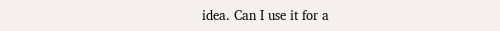idea. Can I use it for a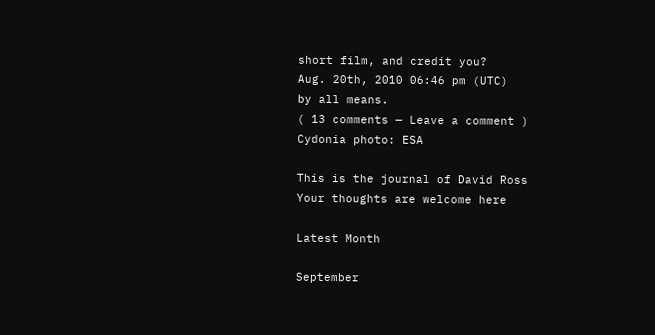short film, and credit you?
Aug. 20th, 2010 06:46 pm (UTC)
by all means.
( 13 comments — Leave a comment )
Cydonia photo: ESA

This is the journal of David Ross
Your thoughts are welcome here

Latest Month

September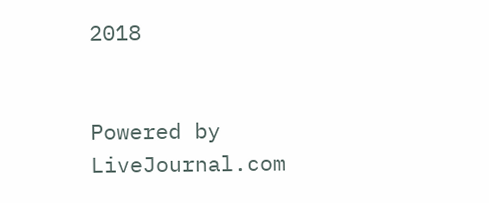2018


Powered by LiveJournal.com